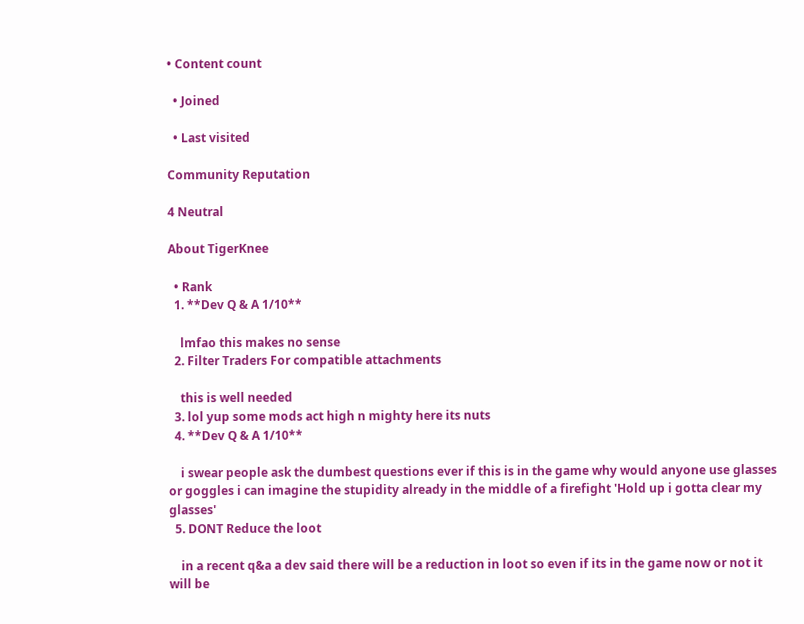• Content count

  • Joined

  • Last visited

Community Reputation

4 Neutral

About TigerKnee

  • Rank
  1. **Dev Q & A 1/10**

    lmfao this makes no sense
  2. Filter Traders For compatible attachments

    this is well needed
  3. lol yup some mods act high n mighty here its nuts
  4. **Dev Q & A 1/10**

    i swear people ask the dumbest questions ever if this is in the game why would anyone use glasses or goggles i can imagine the stupidity already in the middle of a firefight 'Hold up i gotta clear my glasses'
  5. DONT Reduce the loot

    in a recent q&a a dev said there will be a reduction in loot so even if its in the game now or not it will be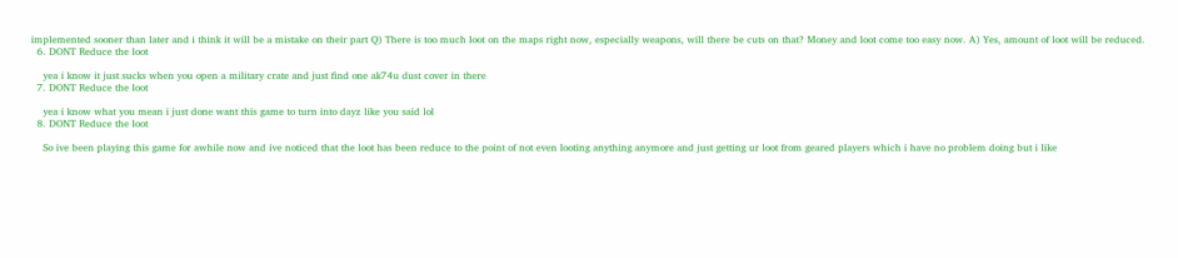implemented sooner than later and i think it will be a mistake on their part Q) There is too much loot on the maps right now, especially weapons, will there be cuts on that? Money and loot come too easy now. A) Yes, amount of loot will be reduced.
  6. DONT Reduce the loot

    yea i know it just sucks when you open a military crate and just find one ak74u dust cover in there
  7. DONT Reduce the loot

    yea i know what you mean i just done want this game to turn into dayz like you said lol
  8. DONT Reduce the loot

    So ive been playing this game for awhile now and ive noticed that the loot has been reduce to the point of not even looting anything anymore and just getting ur loot from geared players which i have no problem doing but i like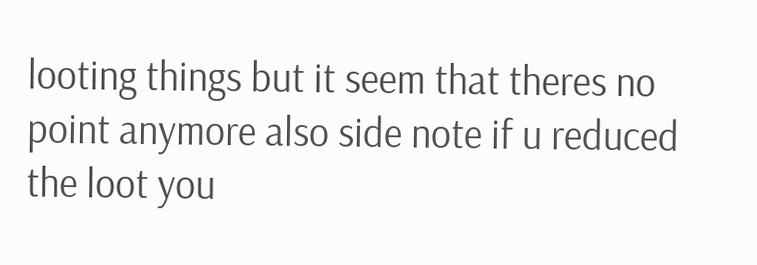looting things but it seem that theres no point anymore also side note if u reduced the loot you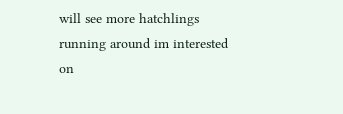will see more hatchlings running around im interested on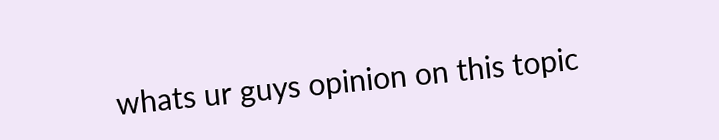whats ur guys opinion on this topic